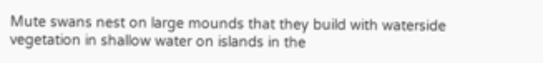Mute swans nest on large mounds that they build with waterside vegetation in shallow water on islands in the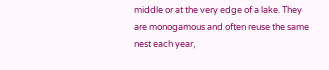middle or at the very edge of a lake. They are monogamous and often reuse the same nest each year,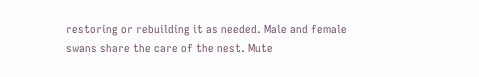restoring or rebuilding it as needed. Male and female swans share the care of the nest. Mute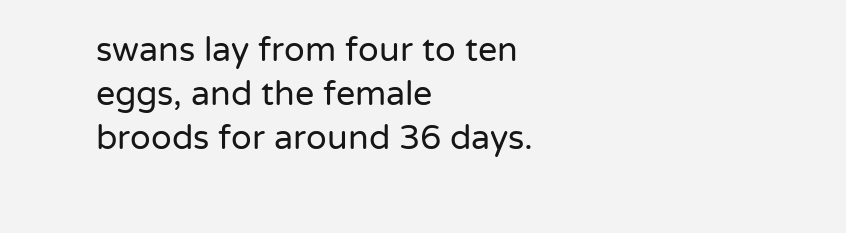swans lay from four to ten eggs, and the female broods for around 36 days.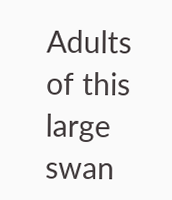Adults of this large swan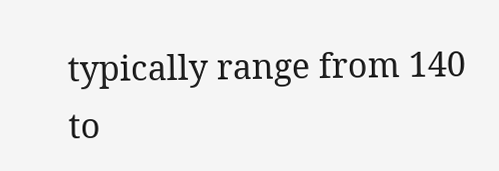typically range from 140 to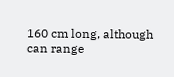160 cm long, although can range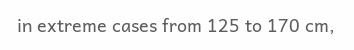in extreme cases from 125 to 170 cm,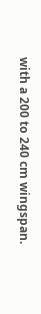with a 200 to 240 cm wingspan.